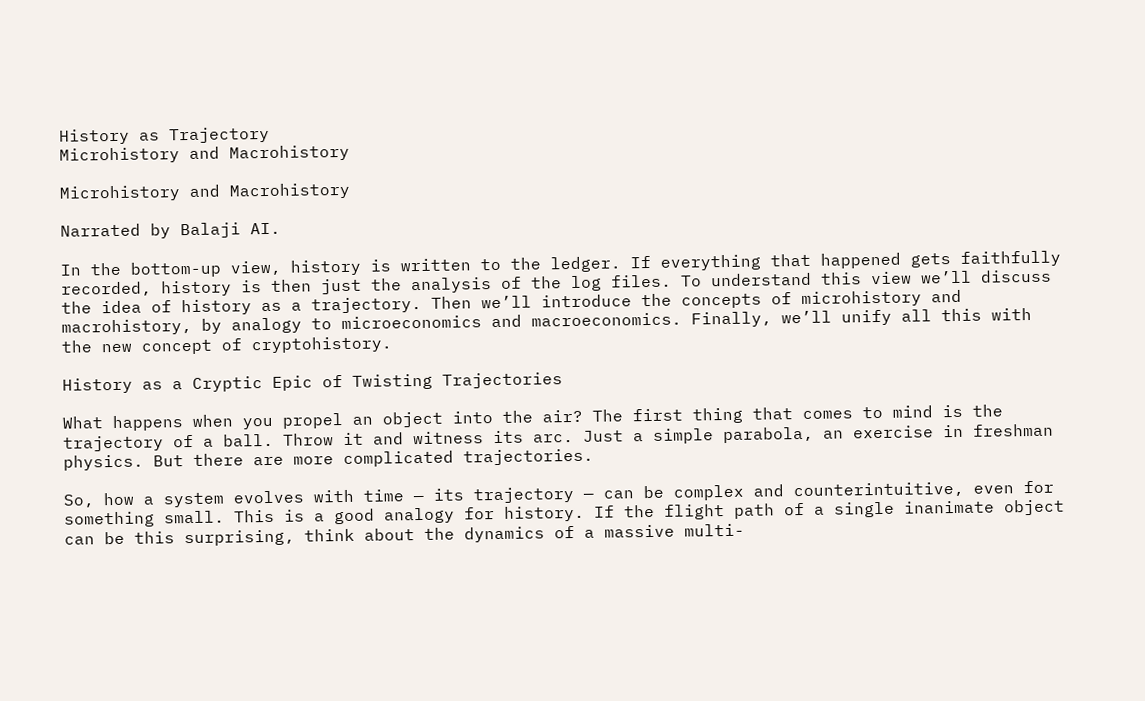History as Trajectory
Microhistory and Macrohistory

Microhistory and Macrohistory

Narrated by Balaji AI.

In the bottom-up view, history is written to the ledger. If everything that happened gets faithfully recorded, history is then just the analysis of the log files. To understand this view we’ll discuss the idea of history as a trajectory. Then we’ll introduce the concepts of microhistory and macrohistory, by analogy to microeconomics and macroeconomics. Finally, we’ll unify all this with the new concept of cryptohistory.

History as a Cryptic Epic of Twisting Trajectories

What happens when you propel an object into the air? The first thing that comes to mind is the trajectory of a ball. Throw it and witness its arc. Just a simple parabola, an exercise in freshman physics. But there are more complicated trajectories.

So, how a system evolves with time — its trajectory — can be complex and counterintuitive, even for something small. This is a good analogy for history. If the flight path of a single inanimate object can be this surprising, think about the dynamics of a massive multi-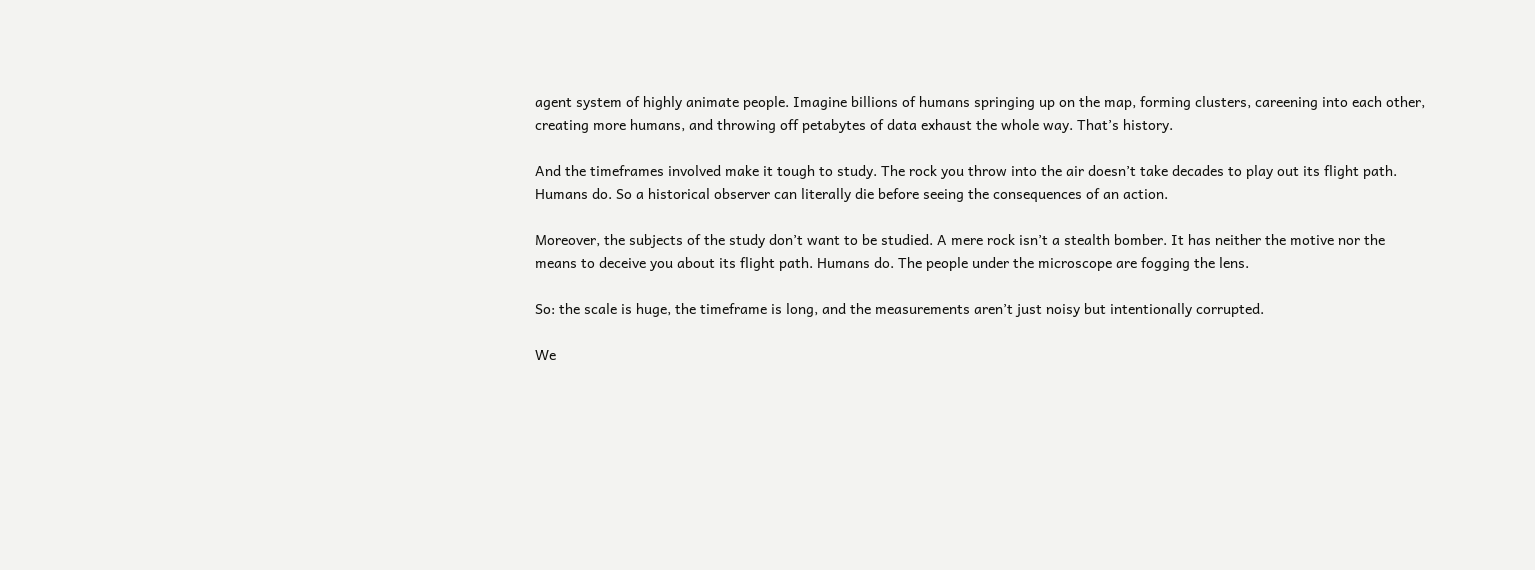agent system of highly animate people. Imagine billions of humans springing up on the map, forming clusters, careening into each other, creating more humans, and throwing off petabytes of data exhaust the whole way. That’s history.

And the timeframes involved make it tough to study. The rock you throw into the air doesn’t take decades to play out its flight path. Humans do. So a historical observer can literally die before seeing the consequences of an action.

Moreover, the subjects of the study don’t want to be studied. A mere rock isn’t a stealth bomber. It has neither the motive nor the means to deceive you about its flight path. Humans do. The people under the microscope are fogging the lens.

So: the scale is huge, the timeframe is long, and the measurements aren’t just noisy but intentionally corrupted.

We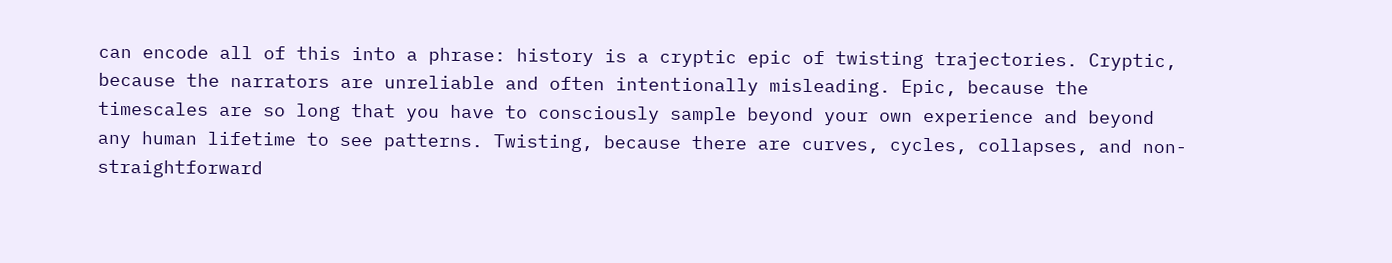can encode all of this into a phrase: history is a cryptic epic of twisting trajectories. Cryptic, because the narrators are unreliable and often intentionally misleading. Epic, because the timescales are so long that you have to consciously sample beyond your own experience and beyond any human lifetime to see patterns. Twisting, because there are curves, cycles, collapses, and non-straightforward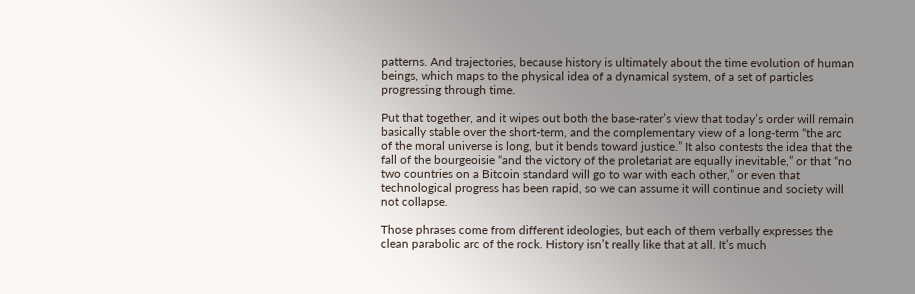patterns. And trajectories, because history is ultimately about the time evolution of human beings, which maps to the physical idea of a dynamical system, of a set of particles progressing through time.

Put that together, and it wipes out both the base-rater’s view that today’s order will remain basically stable over the short-term, and the complementary view of a long-term “the arc of the moral universe is long, but it bends toward justice.” It also contests the idea that the fall of the bourgeoisie “and the victory of the proletariat are equally inevitable,” or that “no two countries on a Bitcoin standard will go to war with each other,” or even that technological progress has been rapid, so we can assume it will continue and society will not collapse.

Those phrases come from different ideologies, but each of them verbally expresses the clean parabolic arc of the rock. History isn’t really like that at all. It’s much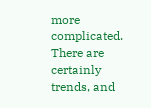more complicated. There are certainly trends, and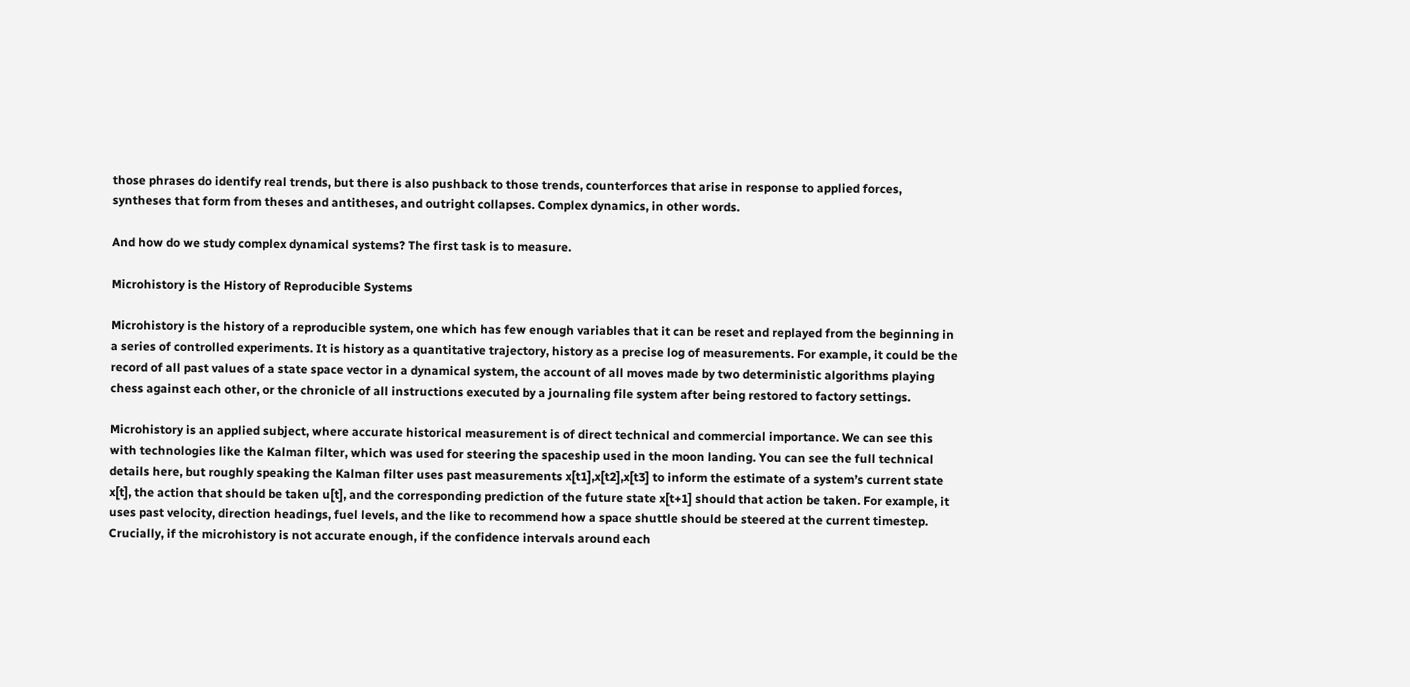those phrases do identify real trends, but there is also pushback to those trends, counterforces that arise in response to applied forces, syntheses that form from theses and antitheses, and outright collapses. Complex dynamics, in other words.

And how do we study complex dynamical systems? The first task is to measure.

Microhistory is the History of Reproducible Systems

Microhistory is the history of a reproducible system, one which has few enough variables that it can be reset and replayed from the beginning in a series of controlled experiments. It is history as a quantitative trajectory, history as a precise log of measurements. For example, it could be the record of all past values of a state space vector in a dynamical system, the account of all moves made by two deterministic algorithms playing chess against each other, or the chronicle of all instructions executed by a journaling file system after being restored to factory settings.

Microhistory is an applied subject, where accurate historical measurement is of direct technical and commercial importance. We can see this with technologies like the Kalman filter, which was used for steering the spaceship used in the moon landing. You can see the full technical details here, but roughly speaking the Kalman filter uses past measurements x[t1],x[t2],x[t3] to inform the estimate of a system’s current state x[t], the action that should be taken u[t], and the corresponding prediction of the future state x[t+1] should that action be taken. For example, it uses past velocity, direction headings, fuel levels, and the like to recommend how a space shuttle should be steered at the current timestep. Crucially, if the microhistory is not accurate enough, if the confidence intervals around each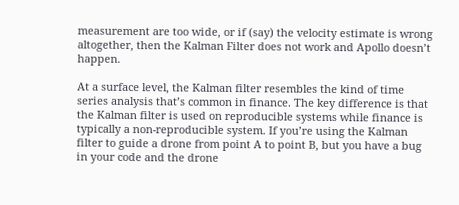measurement are too wide, or if (say) the velocity estimate is wrong altogether, then the Kalman Filter does not work and Apollo doesn’t happen.

At a surface level, the Kalman filter resembles the kind of time series analysis that’s common in finance. The key difference is that the Kalman filter is used on reproducible systems while finance is typically a non-reproducible system. If you’re using the Kalman filter to guide a drone from point A to point B, but you have a bug in your code and the drone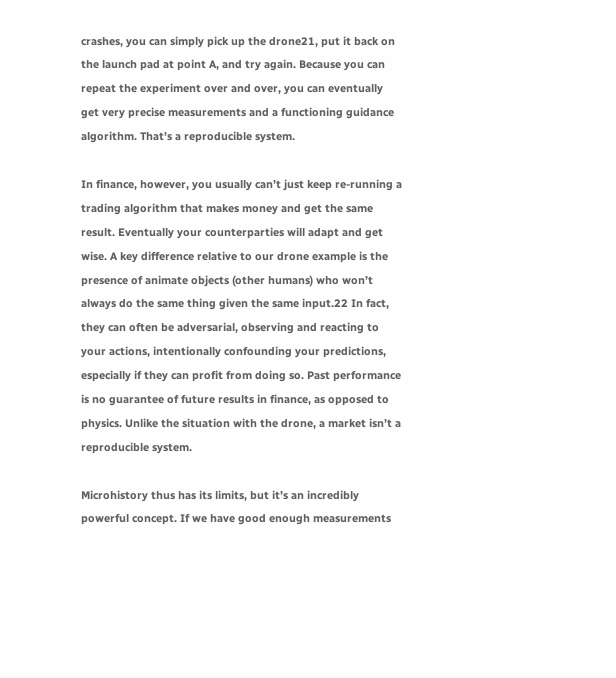crashes, you can simply pick up the drone21, put it back on the launch pad at point A, and try again. Because you can repeat the experiment over and over, you can eventually get very precise measurements and a functioning guidance algorithm. That’s a reproducible system.

In finance, however, you usually can’t just keep re-running a trading algorithm that makes money and get the same result. Eventually your counterparties will adapt and get wise. A key difference relative to our drone example is the presence of animate objects (other humans) who won’t always do the same thing given the same input.22 In fact, they can often be adversarial, observing and reacting to your actions, intentionally confounding your predictions, especially if they can profit from doing so. Past performance is no guarantee of future results in finance, as opposed to physics. Unlike the situation with the drone, a market isn’t a reproducible system.

Microhistory thus has its limits, but it’s an incredibly powerful concept. If we have good enough measurements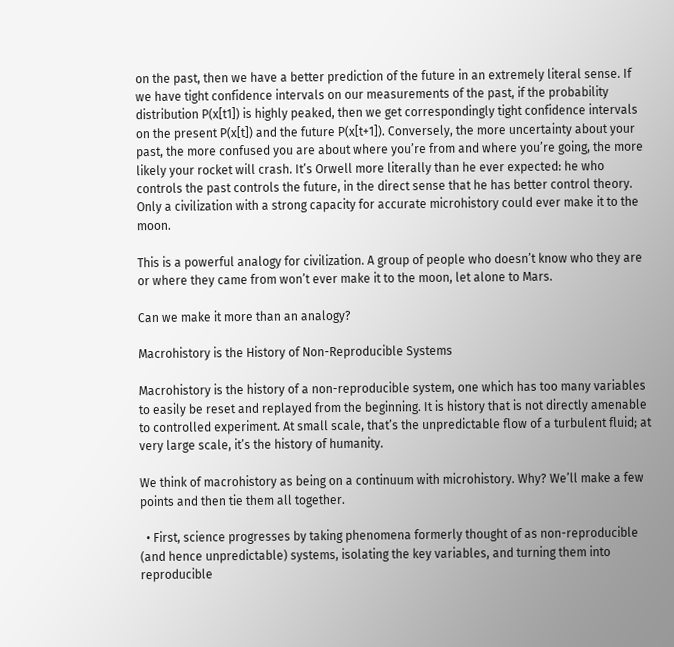on the past, then we have a better prediction of the future in an extremely literal sense. If we have tight confidence intervals on our measurements of the past, if the probability distribution P(x[t1]) is highly peaked, then we get correspondingly tight confidence intervals on the present P(x[t]) and the future P(x[t+1]). Conversely, the more uncertainty about your past, the more confused you are about where you’re from and where you’re going, the more likely your rocket will crash. It’s Orwell more literally than he ever expected: he who controls the past controls the future, in the direct sense that he has better control theory. Only a civilization with a strong capacity for accurate microhistory could ever make it to the moon.

This is a powerful analogy for civilization. A group of people who doesn’t know who they are or where they came from won’t ever make it to the moon, let alone to Mars.

Can we make it more than an analogy?

Macrohistory is the History of Non-Reproducible Systems

Macrohistory is the history of a non-reproducible system, one which has too many variables to easily be reset and replayed from the beginning. It is history that is not directly amenable to controlled experiment. At small scale, that’s the unpredictable flow of a turbulent fluid; at very large scale, it’s the history of humanity.

We think of macrohistory as being on a continuum with microhistory. Why? We’ll make a few points and then tie them all together.

  • First, science progresses by taking phenomena formerly thought of as non-reproducible (and hence unpredictable) systems, isolating the key variables, and turning them into reproducible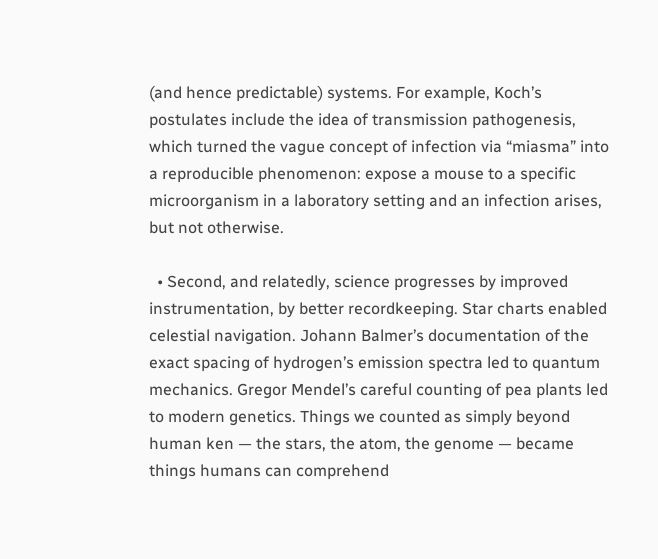(and hence predictable) systems. For example, Koch’s postulates include the idea of transmission pathogenesis, which turned the vague concept of infection via “miasma” into a reproducible phenomenon: expose a mouse to a specific microorganism in a laboratory setting and an infection arises, but not otherwise.

  • Second, and relatedly, science progresses by improved instrumentation, by better recordkeeping. Star charts enabled celestial navigation. Johann Balmer’s documentation of the exact spacing of hydrogen’s emission spectra led to quantum mechanics. Gregor Mendel’s careful counting of pea plants led to modern genetics. Things we counted as simply beyond human ken — the stars, the atom, the genome — became things humans can comprehend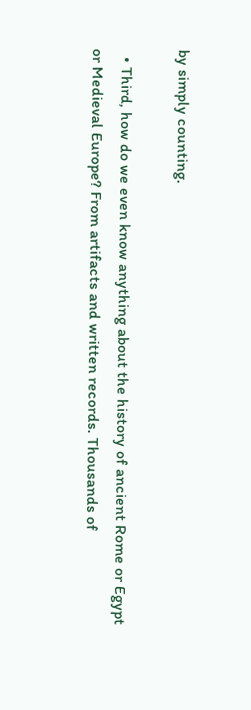by simply counting.

  • Third, how do we even know anything about the history of ancient Rome or Egypt or Medieval Europe? From artifacts and written records. Thousands of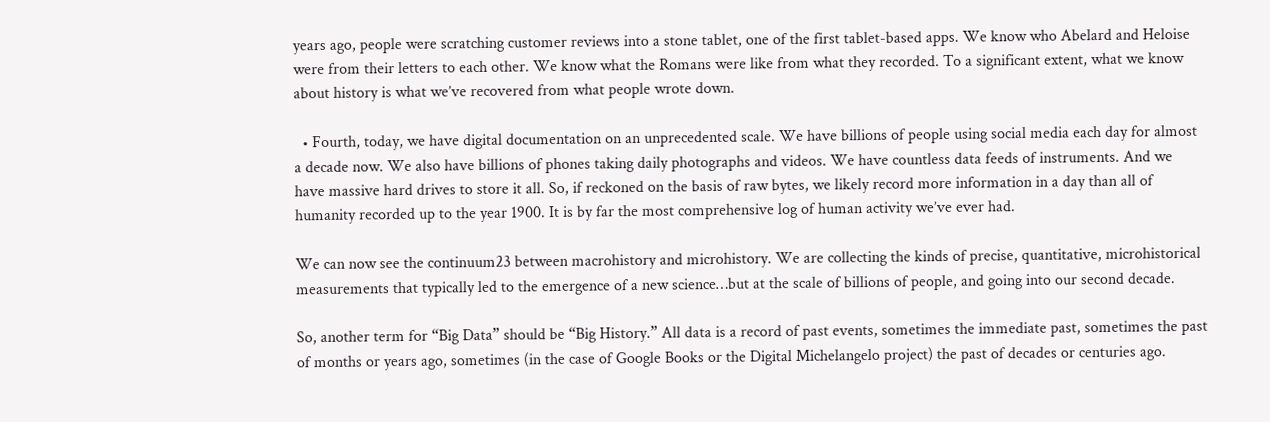years ago, people were scratching customer reviews into a stone tablet, one of the first tablet-based apps. We know who Abelard and Heloise were from their letters to each other. We know what the Romans were like from what they recorded. To a significant extent, what we know about history is what we’ve recovered from what people wrote down.

  • Fourth, today, we have digital documentation on an unprecedented scale. We have billions of people using social media each day for almost a decade now. We also have billions of phones taking daily photographs and videos. We have countless data feeds of instruments. And we have massive hard drives to store it all. So, if reckoned on the basis of raw bytes, we likely record more information in a day than all of humanity recorded up to the year 1900. It is by far the most comprehensive log of human activity we’ve ever had.

We can now see the continuum23 between macrohistory and microhistory. We are collecting the kinds of precise, quantitative, microhistorical measurements that typically led to the emergence of a new science…but at the scale of billions of people, and going into our second decade.

So, another term for “Big Data” should be “Big History.” All data is a record of past events, sometimes the immediate past, sometimes the past of months or years ago, sometimes (in the case of Google Books or the Digital Michelangelo project) the past of decades or centuries ago.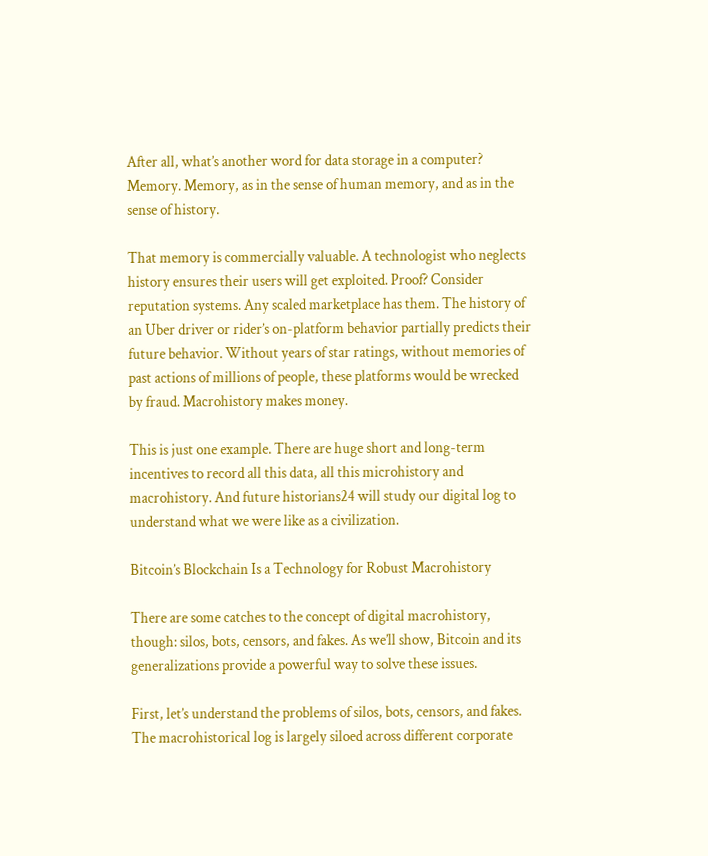After all, what’s another word for data storage in a computer? Memory. Memory, as in the sense of human memory, and as in the sense of history.

That memory is commercially valuable. A technologist who neglects history ensures their users will get exploited. Proof? Consider reputation systems. Any scaled marketplace has them. The history of an Uber driver or rider’s on-platform behavior partially predicts their future behavior. Without years of star ratings, without memories of past actions of millions of people, these platforms would be wrecked by fraud. Macrohistory makes money.

This is just one example. There are huge short and long-term incentives to record all this data, all this microhistory and macrohistory. And future historians24 will study our digital log to understand what we were like as a civilization.

Bitcoin’s Blockchain Is a Technology for Robust Macrohistory

There are some catches to the concept of digital macrohistory, though: silos, bots, censors, and fakes. As we’ll show, Bitcoin and its generalizations provide a powerful way to solve these issues.

First, let’s understand the problems of silos, bots, censors, and fakes. The macrohistorical log is largely siloed across different corporate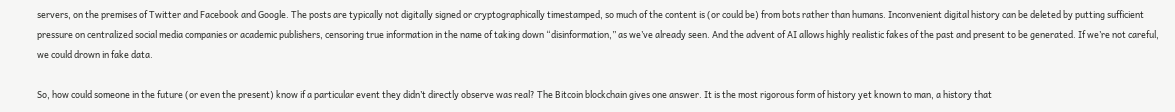servers, on the premises of Twitter and Facebook and Google. The posts are typically not digitally signed or cryptographically timestamped, so much of the content is (or could be) from bots rather than humans. Inconvenient digital history can be deleted by putting sufficient pressure on centralized social media companies or academic publishers, censoring true information in the name of taking down “disinformation,” as we’ve already seen. And the advent of AI allows highly realistic fakes of the past and present to be generated. If we’re not careful, we could drown in fake data.

So, how could someone in the future (or even the present) know if a particular event they didn’t directly observe was real? The Bitcoin blockchain gives one answer. It is the most rigorous form of history yet known to man, a history that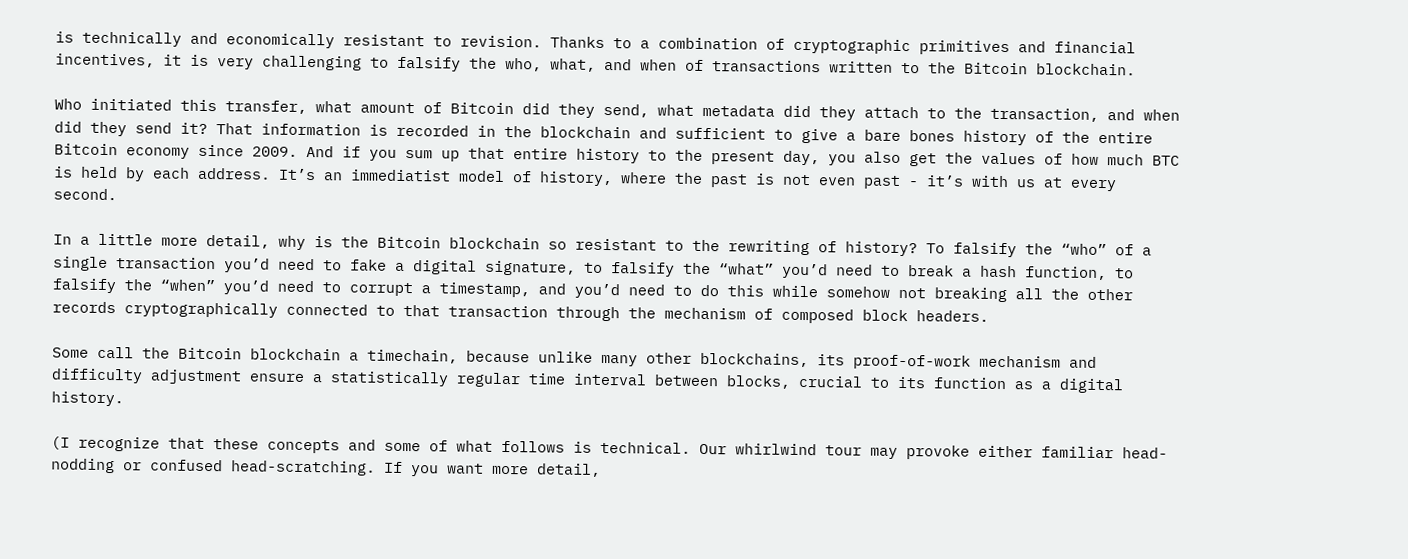is technically and economically resistant to revision. Thanks to a combination of cryptographic primitives and financial incentives, it is very challenging to falsify the who, what, and when of transactions written to the Bitcoin blockchain.

Who initiated this transfer, what amount of Bitcoin did they send, what metadata did they attach to the transaction, and when did they send it? That information is recorded in the blockchain and sufficient to give a bare bones history of the entire Bitcoin economy since 2009. And if you sum up that entire history to the present day, you also get the values of how much BTC is held by each address. It’s an immediatist model of history, where the past is not even past - it’s with us at every second.

In a little more detail, why is the Bitcoin blockchain so resistant to the rewriting of history? To falsify the “who” of a single transaction you’d need to fake a digital signature, to falsify the “what” you’d need to break a hash function, to falsify the “when” you’d need to corrupt a timestamp, and you’d need to do this while somehow not breaking all the other records cryptographically connected to that transaction through the mechanism of composed block headers.

Some call the Bitcoin blockchain a timechain, because unlike many other blockchains, its proof-of-work mechanism and difficulty adjustment ensure a statistically regular time interval between blocks, crucial to its function as a digital history.

(I recognize that these concepts and some of what follows is technical. Our whirlwind tour may provoke either familiar head-nodding or confused head-scratching. If you want more detail,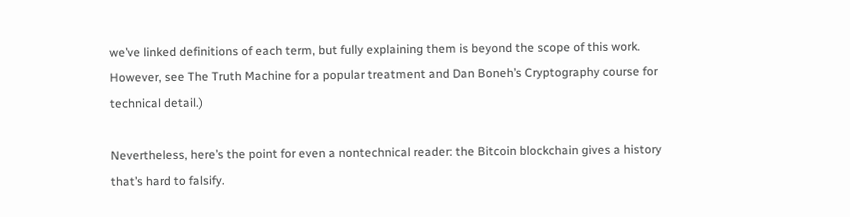we’ve linked definitions of each term, but fully explaining them is beyond the scope of this work. However, see The Truth Machine for a popular treatment and Dan Boneh’s Cryptography course for technical detail.)

Nevertheless, here’s the point for even a nontechnical reader: the Bitcoin blockchain gives a history that’s hard to falsify.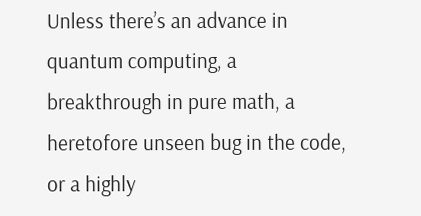Unless there’s an advance in quantum computing, a breakthrough in pure math, a heretofore unseen bug in the code, or a highly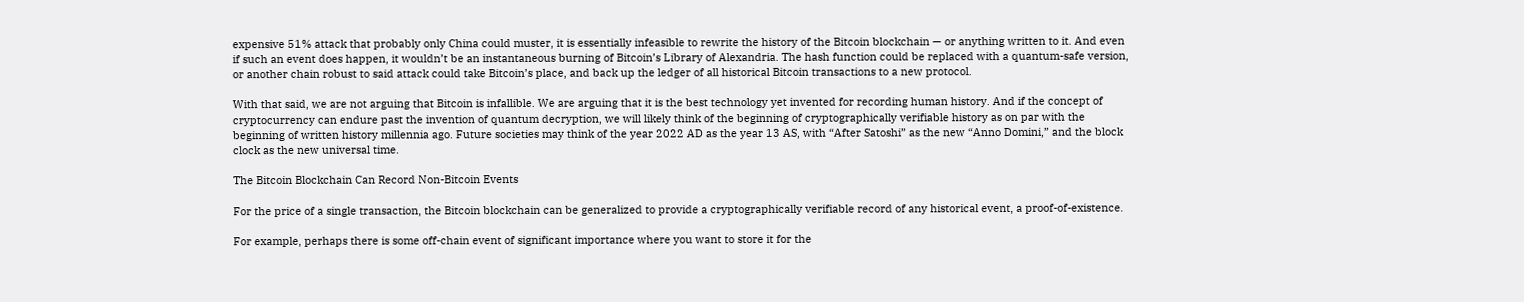expensive 51% attack that probably only China could muster, it is essentially infeasible to rewrite the history of the Bitcoin blockchain — or anything written to it. And even if such an event does happen, it wouldn’t be an instantaneous burning of Bitcoin’s Library of Alexandria. The hash function could be replaced with a quantum-safe version, or another chain robust to said attack could take Bitcoin’s place, and back up the ledger of all historical Bitcoin transactions to a new protocol.

With that said, we are not arguing that Bitcoin is infallible. We are arguing that it is the best technology yet invented for recording human history. And if the concept of cryptocurrency can endure past the invention of quantum decryption, we will likely think of the beginning of cryptographically verifiable history as on par with the beginning of written history millennia ago. Future societies may think of the year 2022 AD as the year 13 AS, with “After Satoshi” as the new “Anno Domini,” and the block clock as the new universal time.

The Bitcoin Blockchain Can Record Non-Bitcoin Events

For the price of a single transaction, the Bitcoin blockchain can be generalized to provide a cryptographically verifiable record of any historical event, a proof-of-existence.

For example, perhaps there is some off-chain event of significant importance where you want to store it for the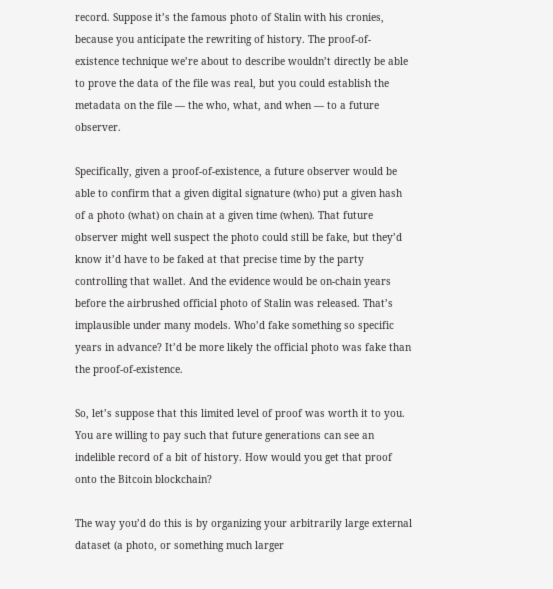record. Suppose it’s the famous photo of Stalin with his cronies, because you anticipate the rewriting of history. The proof-of-existence technique we’re about to describe wouldn’t directly be able to prove the data of the file was real, but you could establish the metadata on the file — the who, what, and when — to a future observer.

Specifically, given a proof-of-existence, a future observer would be able to confirm that a given digital signature (who) put a given hash of a photo (what) on chain at a given time (when). That future observer might well suspect the photo could still be fake, but they’d know it’d have to be faked at that precise time by the party controlling that wallet. And the evidence would be on-chain years before the airbrushed official photo of Stalin was released. That’s implausible under many models. Who’d fake something so specific years in advance? It’d be more likely the official photo was fake than the proof-of-existence.

So, let’s suppose that this limited level of proof was worth it to you. You are willing to pay such that future generations can see an indelible record of a bit of history. How would you get that proof onto the Bitcoin blockchain?

The way you’d do this is by organizing your arbitrarily large external dataset (a photo, or something much larger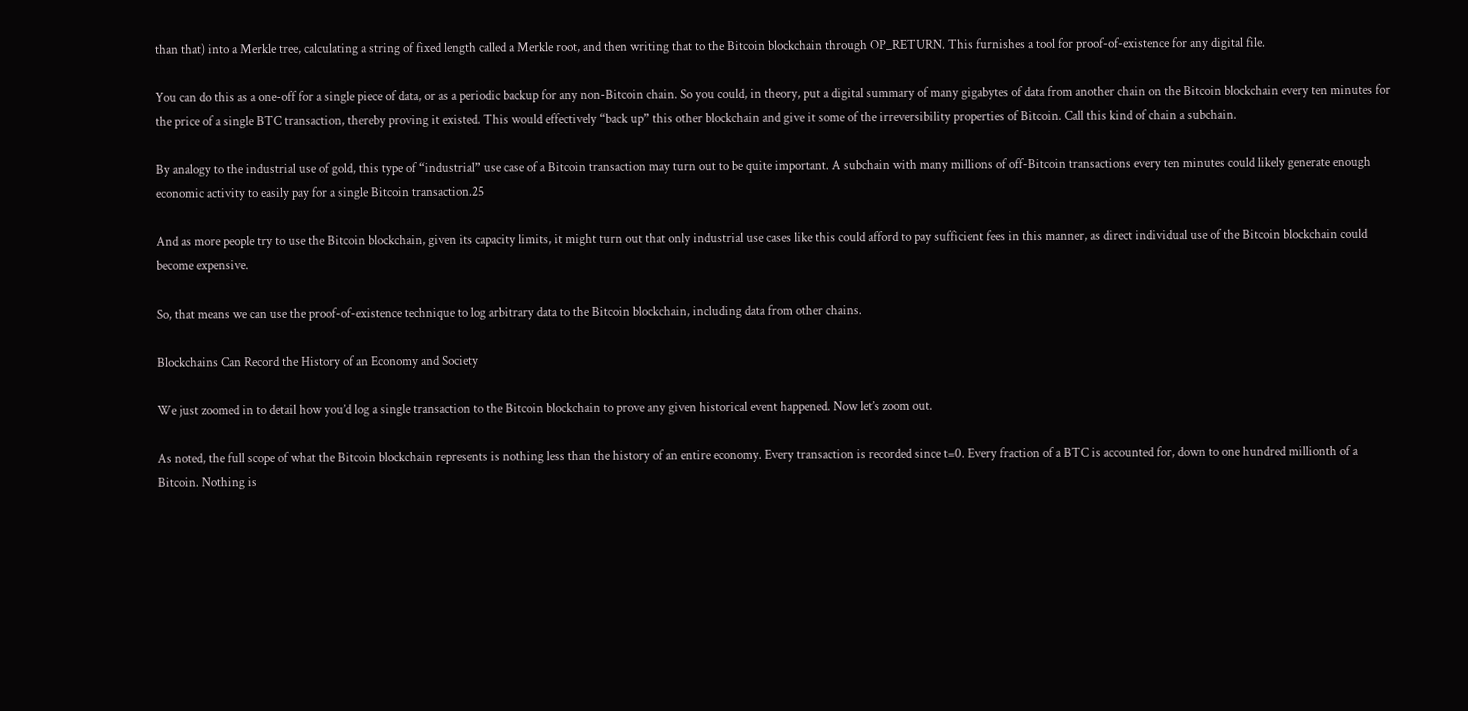than that) into a Merkle tree, calculating a string of fixed length called a Merkle root, and then writing that to the Bitcoin blockchain through OP_RETURN. This furnishes a tool for proof-of-existence for any digital file.

You can do this as a one-off for a single piece of data, or as a periodic backup for any non-Bitcoin chain. So you could, in theory, put a digital summary of many gigabytes of data from another chain on the Bitcoin blockchain every ten minutes for the price of a single BTC transaction, thereby proving it existed. This would effectively “back up” this other blockchain and give it some of the irreversibility properties of Bitcoin. Call this kind of chain a subchain.

By analogy to the industrial use of gold, this type of “industrial” use case of a Bitcoin transaction may turn out to be quite important. A subchain with many millions of off-Bitcoin transactions every ten minutes could likely generate enough economic activity to easily pay for a single Bitcoin transaction.25

And as more people try to use the Bitcoin blockchain, given its capacity limits, it might turn out that only industrial use cases like this could afford to pay sufficient fees in this manner, as direct individual use of the Bitcoin blockchain could become expensive.

So, that means we can use the proof-of-existence technique to log arbitrary data to the Bitcoin blockchain, including data from other chains.

Blockchains Can Record the History of an Economy and Society

We just zoomed in to detail how you’d log a single transaction to the Bitcoin blockchain to prove any given historical event happened. Now let’s zoom out.

As noted, the full scope of what the Bitcoin blockchain represents is nothing less than the history of an entire economy. Every transaction is recorded since t=0. Every fraction of a BTC is accounted for, down to one hundred millionth of a Bitcoin. Nothing is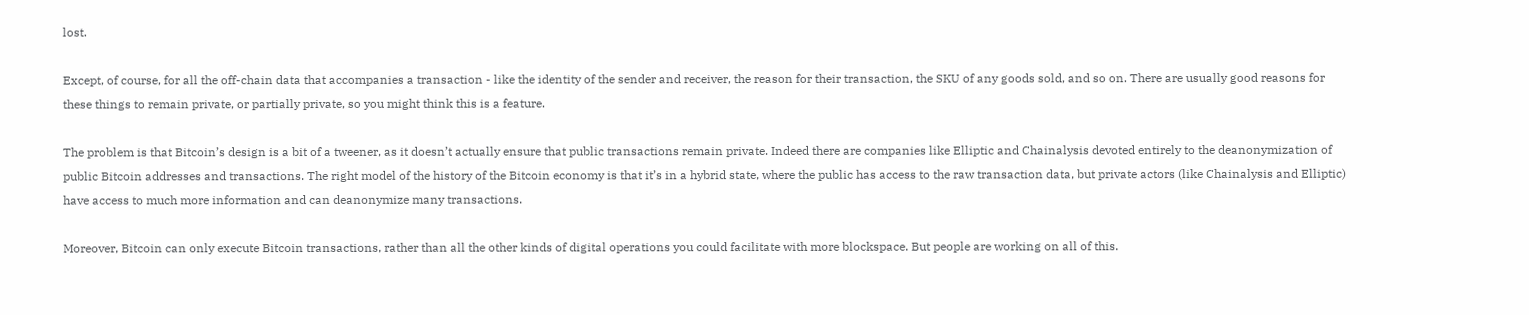lost.

Except, of course, for all the off-chain data that accompanies a transaction - like the identity of the sender and receiver, the reason for their transaction, the SKU of any goods sold, and so on. There are usually good reasons for these things to remain private, or partially private, so you might think this is a feature.

The problem is that Bitcoin’s design is a bit of a tweener, as it doesn’t actually ensure that public transactions remain private. Indeed there are companies like Elliptic and Chainalysis devoted entirely to the deanonymization of public Bitcoin addresses and transactions. The right model of the history of the Bitcoin economy is that it’s in a hybrid state, where the public has access to the raw transaction data, but private actors (like Chainalysis and Elliptic) have access to much more information and can deanonymize many transactions.

Moreover, Bitcoin can only execute Bitcoin transactions, rather than all the other kinds of digital operations you could facilitate with more blockspace. But people are working on all of this.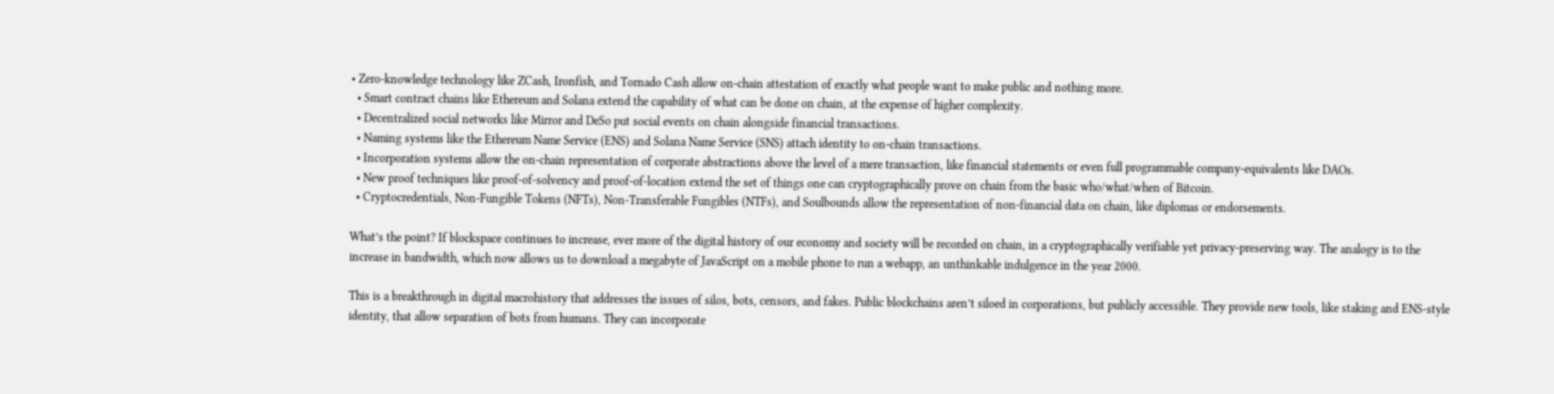• Zero-knowledge technology like ZCash, Ironfish, and Tornado Cash allow on-chain attestation of exactly what people want to make public and nothing more.
  • Smart contract chains like Ethereum and Solana extend the capability of what can be done on chain, at the expense of higher complexity.
  • Decentralized social networks like Mirror and DeSo put social events on chain alongside financial transactions.
  • Naming systems like the Ethereum Name Service (ENS) and Solana Name Service (SNS) attach identity to on-chain transactions.
  • Incorporation systems allow the on-chain representation of corporate abstractions above the level of a mere transaction, like financial statements or even full programmable company-equivalents like DAOs.
  • New proof techniques like proof-of-solvency and proof-of-location extend the set of things one can cryptographically prove on chain from the basic who/what/when of Bitcoin.
  • Cryptocredentials, Non-Fungible Tokens (NFTs), Non-Transferable Fungibles (NTFs), and Soulbounds allow the representation of non-financial data on chain, like diplomas or endorsements.

What’s the point? If blockspace continues to increase, ever more of the digital history of our economy and society will be recorded on chain, in a cryptographically verifiable yet privacy-preserving way. The analogy is to the increase in bandwidth, which now allows us to download a megabyte of JavaScript on a mobile phone to run a webapp, an unthinkable indulgence in the year 2000.

This is a breakthrough in digital macrohistory that addresses the issues of silos, bots, censors, and fakes. Public blockchains aren’t siloed in corporations, but publicly accessible. They provide new tools, like staking and ENS-style identity, that allow separation of bots from humans. They can incorporate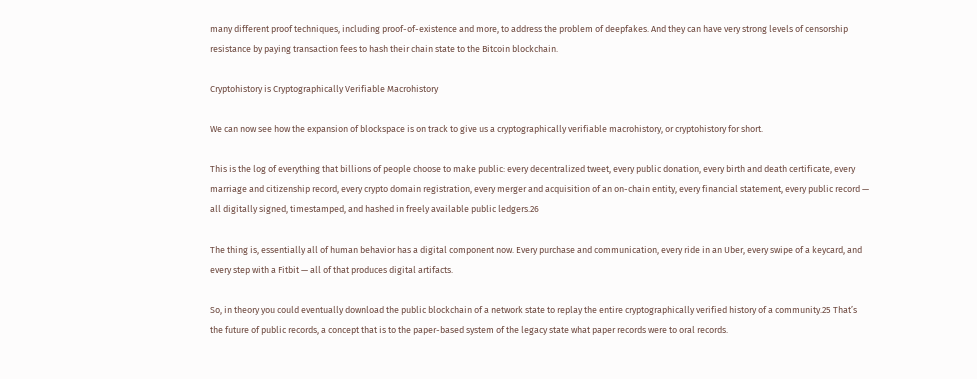many different proof techniques, including proof-of-existence and more, to address the problem of deepfakes. And they can have very strong levels of censorship resistance by paying transaction fees to hash their chain state to the Bitcoin blockchain.

Cryptohistory is Cryptographically Verifiable Macrohistory

We can now see how the expansion of blockspace is on track to give us a cryptographically verifiable macrohistory, or cryptohistory for short.

This is the log of everything that billions of people choose to make public: every decentralized tweet, every public donation, every birth and death certificate, every marriage and citizenship record, every crypto domain registration, every merger and acquisition of an on-chain entity, every financial statement, every public record — all digitally signed, timestamped, and hashed in freely available public ledgers.26

The thing is, essentially all of human behavior has a digital component now. Every purchase and communication, every ride in an Uber, every swipe of a keycard, and every step with a Fitbit — all of that produces digital artifacts.

So, in theory you could eventually download the public blockchain of a network state to replay the entire cryptographically verified history of a community.25 That’s the future of public records, a concept that is to the paper-based system of the legacy state what paper records were to oral records.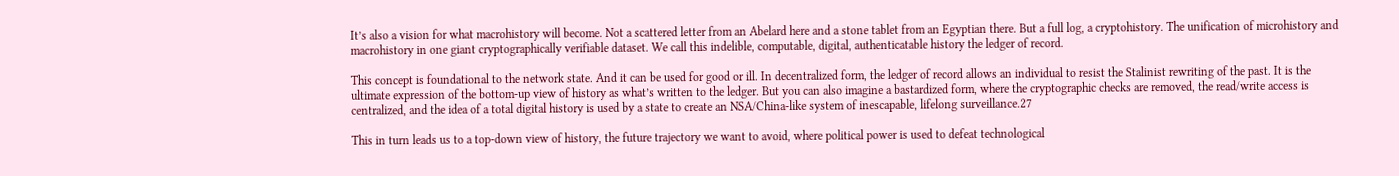It’s also a vision for what macrohistory will become. Not a scattered letter from an Abelard here and a stone tablet from an Egyptian there. But a full log, a cryptohistory. The unification of microhistory and macrohistory in one giant cryptographically verifiable dataset. We call this indelible, computable, digital, authenticatable history the ledger of record.

This concept is foundational to the network state. And it can be used for good or ill. In decentralized form, the ledger of record allows an individual to resist the Stalinist rewriting of the past. It is the ultimate expression of the bottom-up view of history as what’s written to the ledger. But you can also imagine a bastardized form, where the cryptographic checks are removed, the read/write access is centralized, and the idea of a total digital history is used by a state to create an NSA/China-like system of inescapable, lifelong surveillance.27

This in turn leads us to a top-down view of history, the future trajectory we want to avoid, where political power is used to defeat technological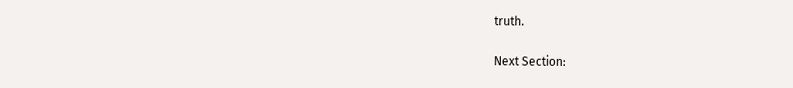truth.

Next Section: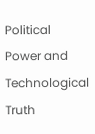Political Power and Technological Truth